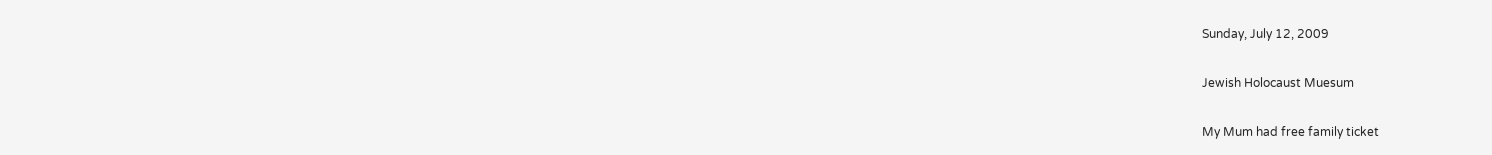Sunday, July 12, 2009

Jewish Holocaust Muesum

My Mum had free family ticket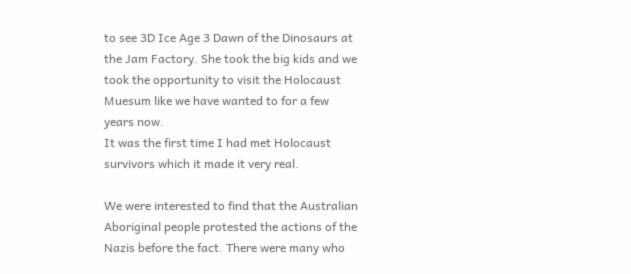to see 3D Ice Age 3 Dawn of the Dinosaurs at the Jam Factory. She took the big kids and we took the opportunity to visit the Holocaust Muesum like we have wanted to for a few years now.
It was the first time I had met Holocaust survivors which it made it very real.

We were interested to find that the Australian Aboriginal people protested the actions of the Nazis before the fact. There were many who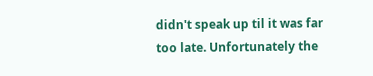didn't speak up til it was far too late. Unfortunately the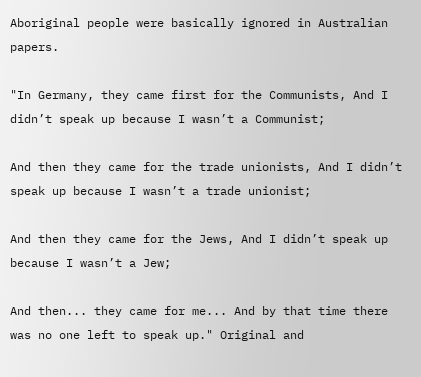Aboriginal people were basically ignored in Australian papers.

"In Germany, they came first for the Communists, And I didn’t speak up because I wasn’t a Communist;

And then they came for the trade unionists, And I didn’t speak up because I wasn’t a trade unionist;

And then they came for the Jews, And I didn’t speak up because I wasn’t a Jew;

And then... they came for me... And by that time there was no one left to speak up." Original and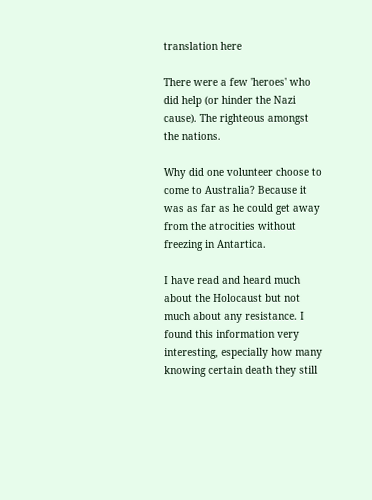translation here

There were a few 'heroes' who did help (or hinder the Nazi cause). The righteous amongst the nations.

Why did one volunteer choose to come to Australia? Because it was as far as he could get away from the atrocities without freezing in Antartica.

I have read and heard much about the Holocaust but not much about any resistance. I found this information very interesting, especially how many knowing certain death they still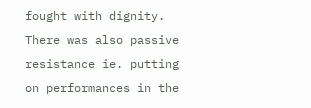fought with dignity. There was also passive resistance ie. putting on performances in the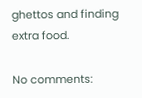ghettos and finding extra food.

No comments: